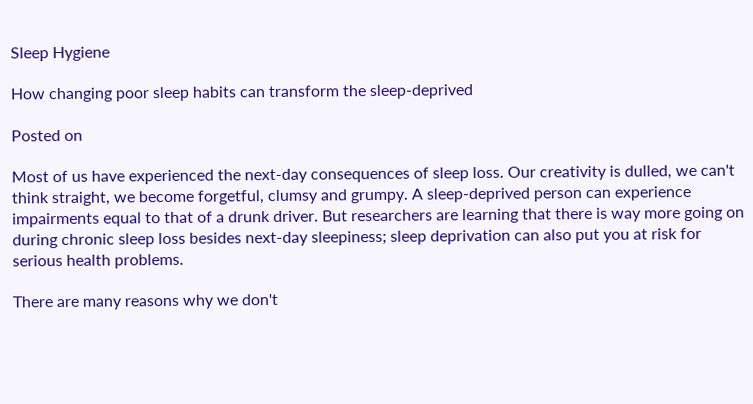Sleep Hygiene

How changing poor sleep habits can transform the sleep-deprived

Posted on

Most of us have experienced the next-day consequences of sleep loss. Our creativity is dulled, we can't think straight, we become forgetful, clumsy and grumpy. A sleep-deprived person can experience impairments equal to that of a drunk driver. But researchers are learning that there is way more going on during chronic sleep loss besides next-day sleepiness; sleep deprivation can also put you at risk for serious health problems.

There are many reasons why we don't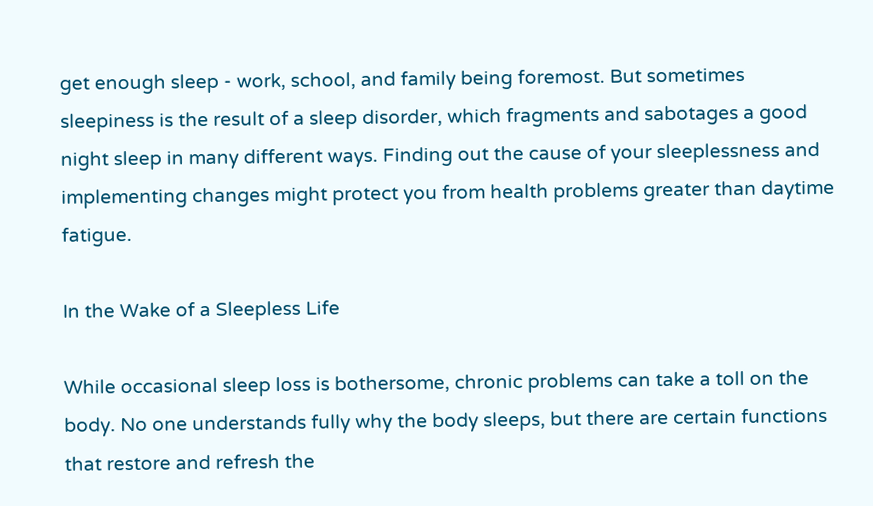get enough sleep - work, school, and family being foremost. But sometimes sleepiness is the result of a sleep disorder, which fragments and sabotages a good night sleep in many different ways. Finding out the cause of your sleeplessness and implementing changes might protect you from health problems greater than daytime fatigue.

In the Wake of a Sleepless Life

While occasional sleep loss is bothersome, chronic problems can take a toll on the body. No one understands fully why the body sleeps, but there are certain functions that restore and refresh the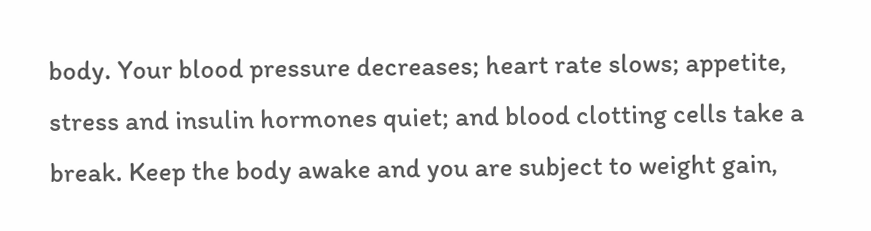body. Your blood pressure decreases; heart rate slows; appetite, stress and insulin hormones quiet; and blood clotting cells take a break. Keep the body awake and you are subject to weight gain,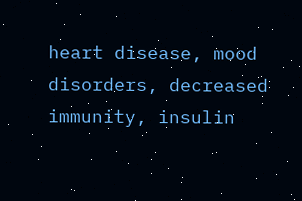heart disease, mood disorders, decreased immunity, insulin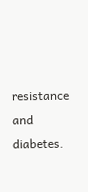resistance and diabetes.